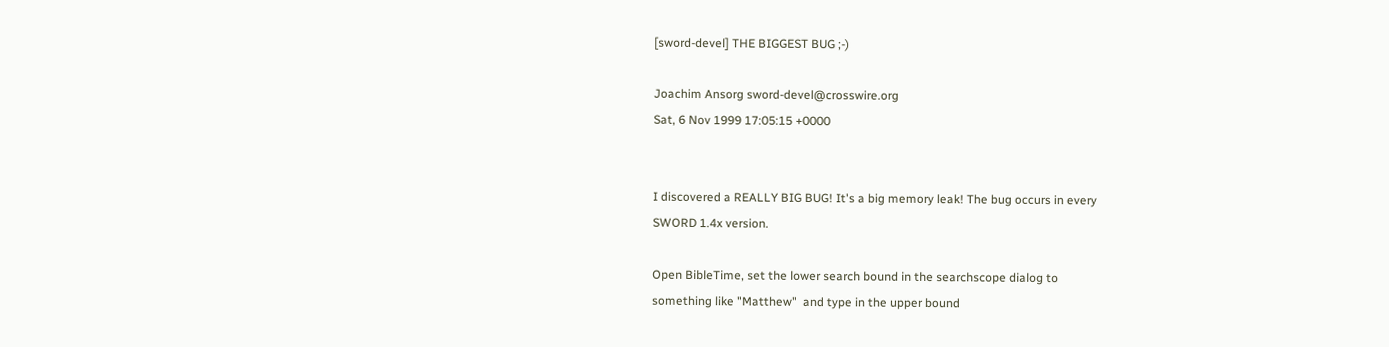[sword-devel] THE BIGGEST BUG ;-)

Joachim Ansorg sword-devel@crosswire.org
Sat, 6 Nov 1999 17:05:15 +0000


I discovered a REALLY BIG BUG! It's a big memory leak! The bug occurs in every
SWORD 1.4x version.

Open BibleTime, set the lower search bound in the searchscope dialog to
something like "Matthew"  and type in the upper bound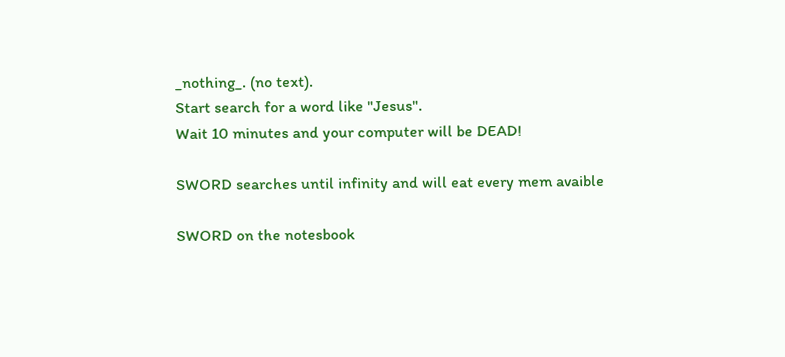_nothing_. (no text).
Start search for a word like "Jesus".
Wait 10 minutes and your computer will be DEAD!

SWORD searches until infinity and will eat every mem avaible

SWORD on the notesbook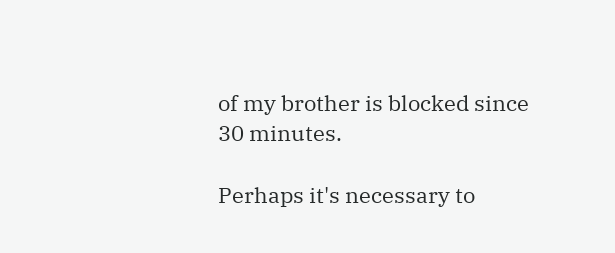of my brother is blocked since 30 minutes.

Perhaps it's necessary to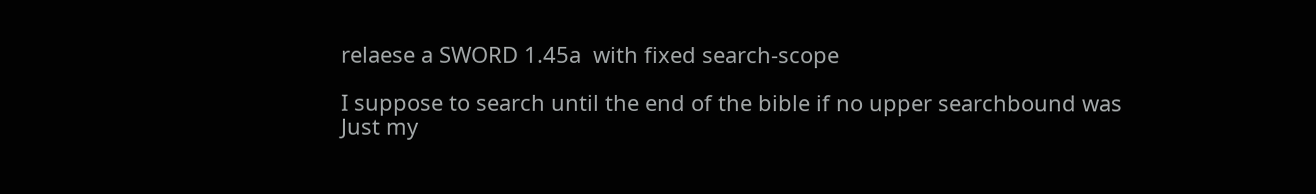relaese a SWORD 1.45a  with fixed search-scope

I suppose to search until the end of the bible if no upper searchbound was
Just my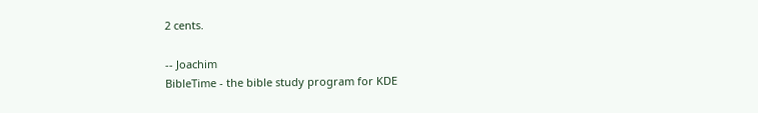2 cents.

-- Joachim
BibleTime - the bible study program for KDE